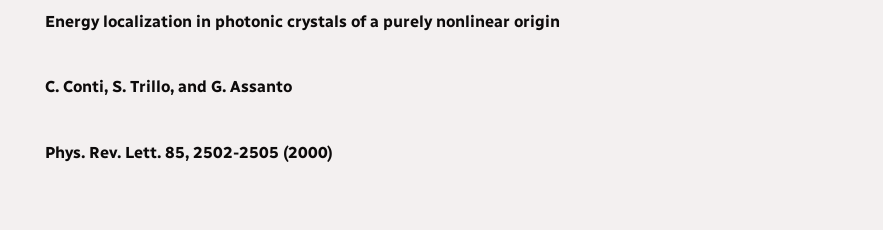Energy localization in photonic crystals of a purely nonlinear origin

C. Conti, S. Trillo, and G. Assanto

Phys. Rev. Lett. 85, 2502-2505 (2000)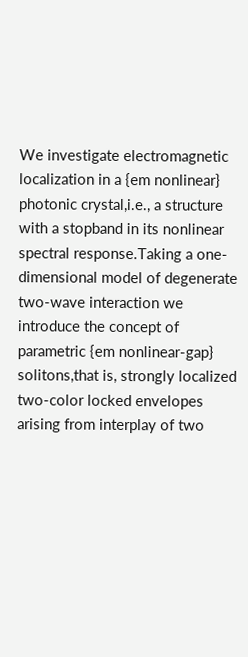We investigate electromagnetic localization in a {em nonlinear} photonic crystal,i.e., a structure with a stopband in its nonlinear spectral response.Taking a one-dimensional model of degenerate two-wave interaction we introduce the concept of parametric {em nonlinear-gap} solitons,that is, strongly localized two-color locked envelopes arising from interplay of two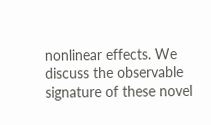nonlinear effects. We discuss the observable signature of these novel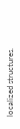localized structures.